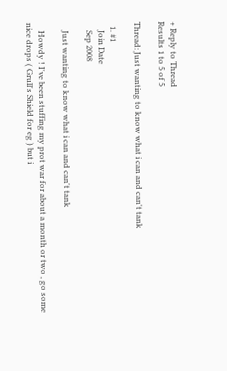+ Reply to Thread
Results 1 to 5 of 5

Thread: Just wanting to know what i can and can't tank

  1. #1
    Join Date
    Sep 2008

    Just wanting to know what i can and can't tank

    Howdy ! I've been stuffing my prot war for about a month or two , go some nice drops ( Grull's Shield for eg ) but i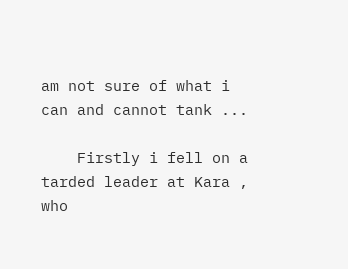am not sure of what i can and cannot tank ...

    Firstly i fell on a tarded leader at Kara , who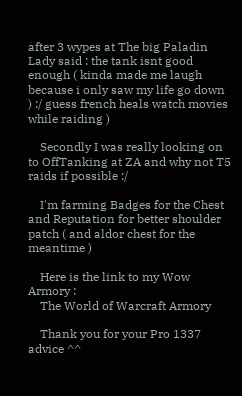after 3 wypes at The big Paladin Lady said : the tank isnt good enough ( kinda made me laugh because i only saw my life go down ) :/ guess french heals watch movies while raiding )

    Secondly I was really looking on to OffTanking at ZA and why not T5 raids if possible :/

    I'm farming Badges for the Chest and Reputation for better shoulder patch ( and aldor chest for the meantime )

    Here is the link to my Wow Armory :
    The World of Warcraft Armory

    Thank you for your Pro 1337 advice ^^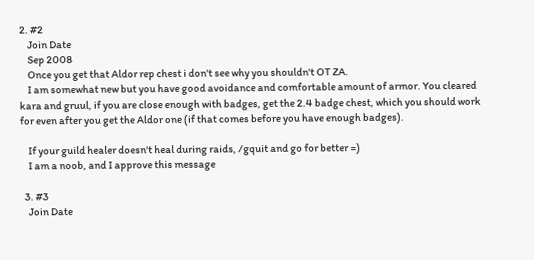2. #2
    Join Date
    Sep 2008
    Once you get that Aldor rep chest i don't see why you shouldn't OT ZA.
    I am somewhat new but you have good avoidance and comfortable amount of armor. You cleared kara and gruul, if you are close enough with badges, get the 2.4 badge chest, which you should work for even after you get the Aldor one (if that comes before you have enough badges).

    If your guild healer doesn't heal during raids, /gquit and go for better =)
    I am a noob, and I approve this message

  3. #3
    Join Date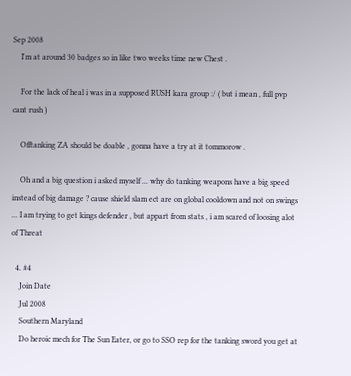Sep 2008
    I'm at around 30 badges so in like two weeks time new Chest .

    For the lack of heal i was in a supposed RUSH kara group :/ ( but i mean , full pvp cant rush )

    Offtanking ZA should be doable , gonna have a try at it tommorow .

    Oh and a big question i asked myself ... why do tanking weapons have a big speed instead of big damage ? cause shield slam ect are on global cooldown and not on swings ... I am trying to get kings defender , but appart from stats , i am scared of loosing alot of Threat

  4. #4
    Join Date
    Jul 2008
    Southern Maryland
    Do heroic mech for The Sun Eater, or go to SSO rep for the tanking sword you get at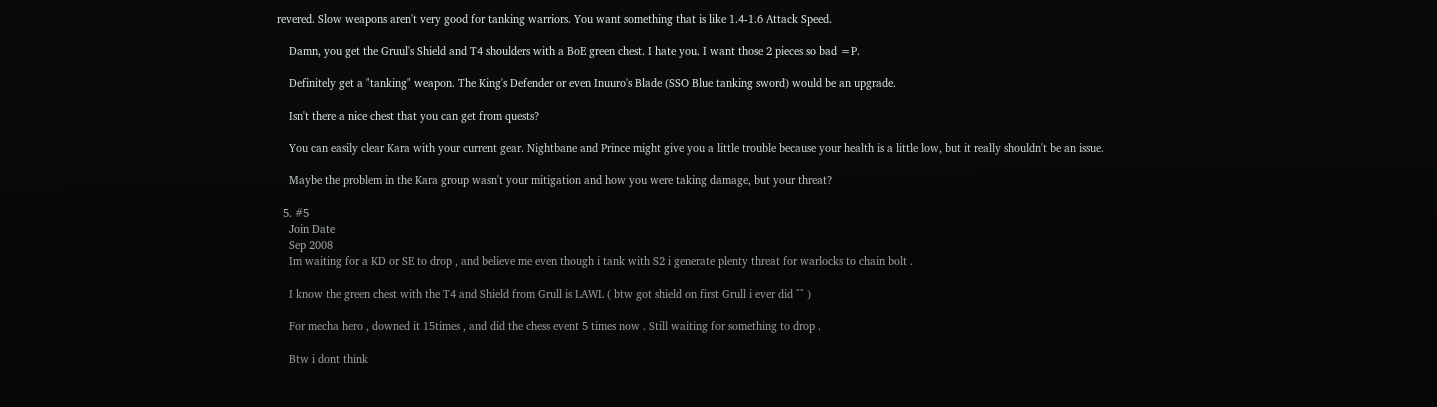revered. Slow weapons aren't very good for tanking warriors. You want something that is like 1.4-1.6 Attack Speed.

    Damn, you get the Gruul's Shield and T4 shoulders with a BoE green chest. I hate you. I want those 2 pieces so bad =P.

    Definitely get a "tanking" weapon. The King's Defender or even Inuuro's Blade (SSO Blue tanking sword) would be an upgrade.

    Isn't there a nice chest that you can get from quests?

    You can easily clear Kara with your current gear. Nightbane and Prince might give you a little trouble because your health is a little low, but it really shouldn't be an issue.

    Maybe the problem in the Kara group wasn't your mitigation and how you were taking damage, but your threat?

  5. #5
    Join Date
    Sep 2008
    Im waiting for a KD or SE to drop , and believe me even though i tank with S2 i generate plenty threat for warlocks to chain bolt .

    I know the green chest with the T4 and Shield from Grull is LAWL ( btw got shield on first Grull i ever did ^^ )

    For mecha hero , downed it 15times , and did the chess event 5 times now . Still waiting for something to drop .

    Btw i dont think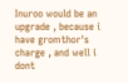Inuroo would be an upgrade , because i have gromthor's charge , and well i dont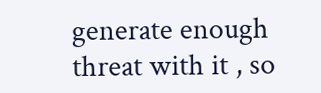generate enough threat with it , so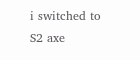i switched to S2 axe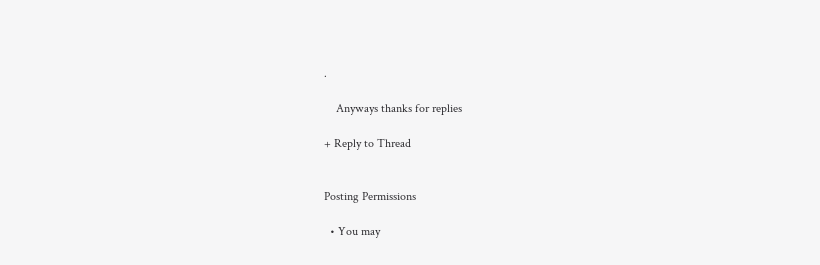.

    Anyways thanks for replies

+ Reply to Thread


Posting Permissions

  • You may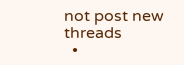not post new threads
  •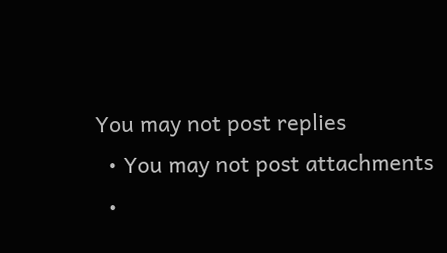You may not post replies
  • You may not post attachments
  •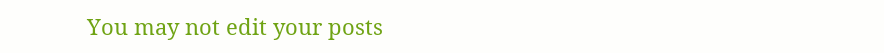You may not edit your posts